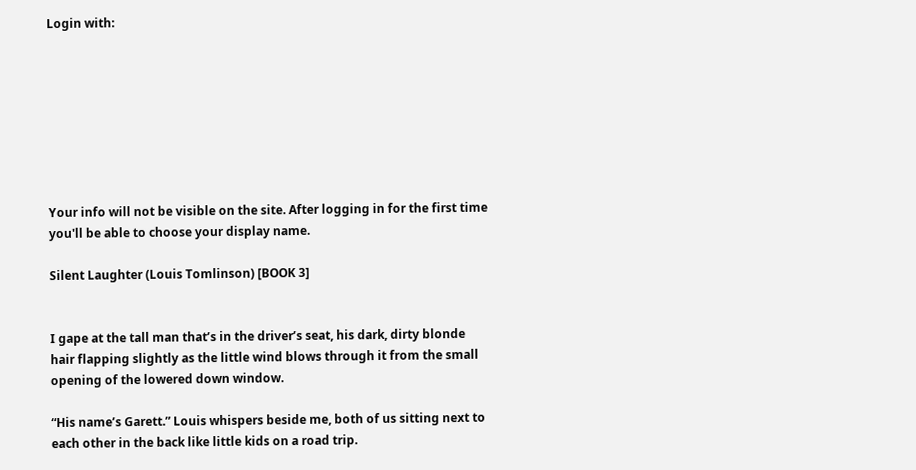Login with:








Your info will not be visible on the site. After logging in for the first time you'll be able to choose your display name.

Silent Laughter (Louis Tomlinson) [BOOK 3]


I gape at the tall man that’s in the driver’s seat, his dark, dirty blonde hair flapping slightly as the little wind blows through it from the small opening of the lowered down window.

“His name’s Garett.” Louis whispers beside me, both of us sitting next to each other in the back like little kids on a road trip.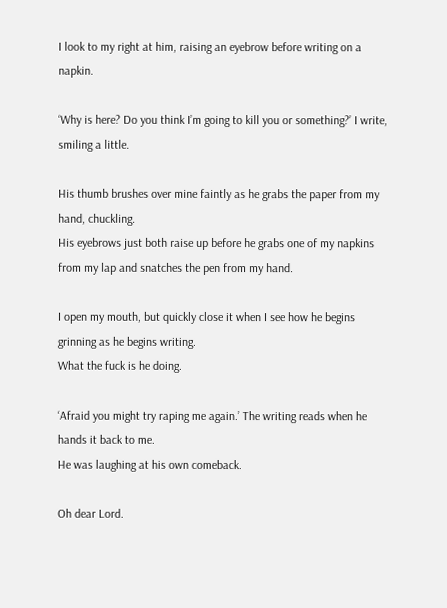I look to my right at him, raising an eyebrow before writing on a napkin.

‘Why is here? Do you think I’m going to kill you or something?’ I write, smiling a little.

His thumb brushes over mine faintly as he grabs the paper from my hand, chuckling.
His eyebrows just both raise up before he grabs one of my napkins from my lap and snatches the pen from my hand.

I open my mouth, but quickly close it when I see how he begins grinning as he begins writing.
What the fuck is he doing.

‘Afraid you might try raping me again.’ The writing reads when he hands it back to me.
He was laughing at his own comeback.

Oh dear Lord.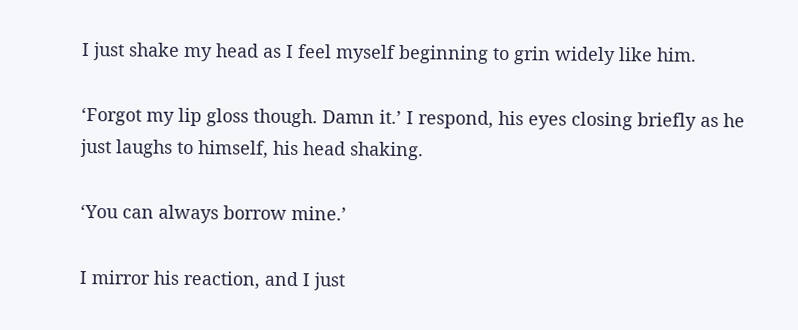I just shake my head as I feel myself beginning to grin widely like him.

‘Forgot my lip gloss though. Damn it.’ I respond, his eyes closing briefly as he just laughs to himself, his head shaking.

‘You can always borrow mine.’

I mirror his reaction, and I just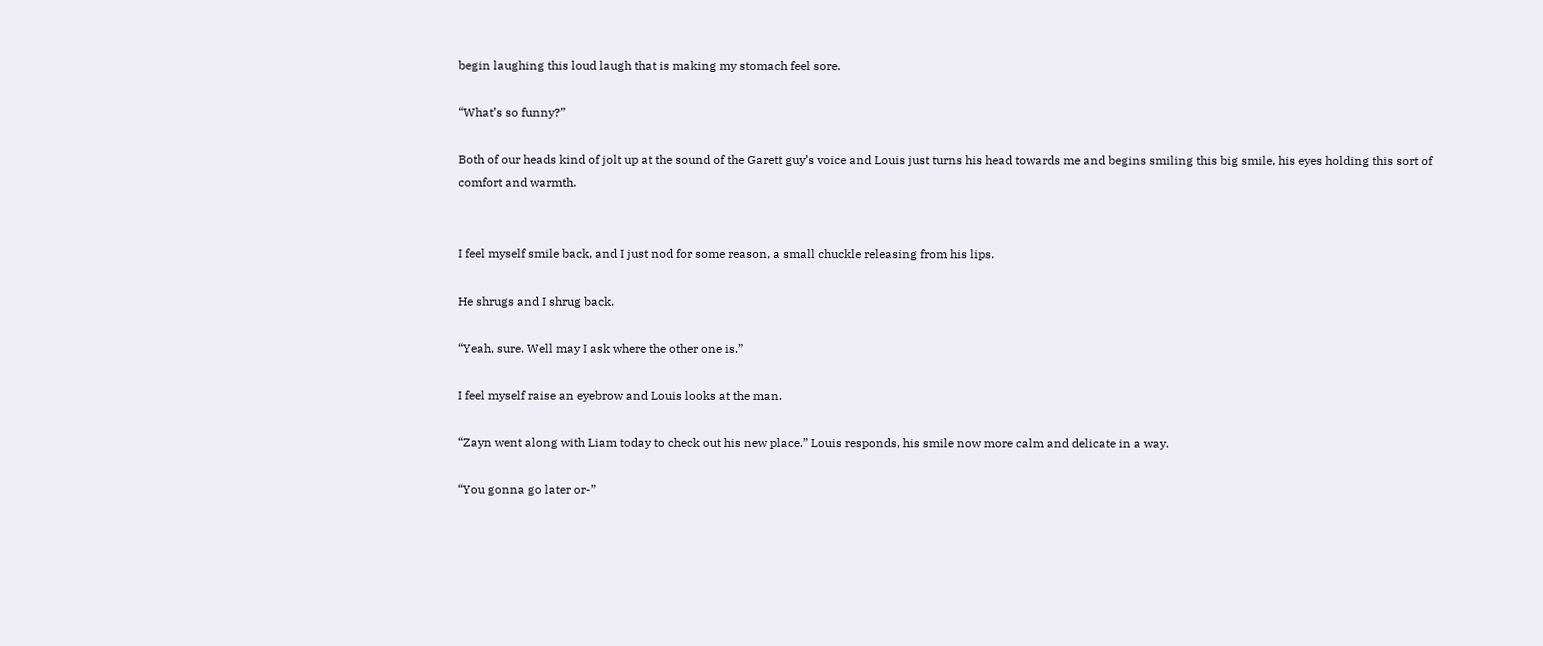begin laughing this loud laugh that is making my stomach feel sore.

“What’s so funny?”

Both of our heads kind of jolt up at the sound of the Garett guy’s voice and Louis just turns his head towards me and begins smiling this big smile, his eyes holding this sort of comfort and warmth.


I feel myself smile back, and I just nod for some reason, a small chuckle releasing from his lips.

He shrugs and I shrug back.

“Yeah, sure. Well may I ask where the other one is.”

I feel myself raise an eyebrow and Louis looks at the man.

“Zayn went along with Liam today to check out his new place.” Louis responds, his smile now more calm and delicate in a way.

“You gonna go later or-”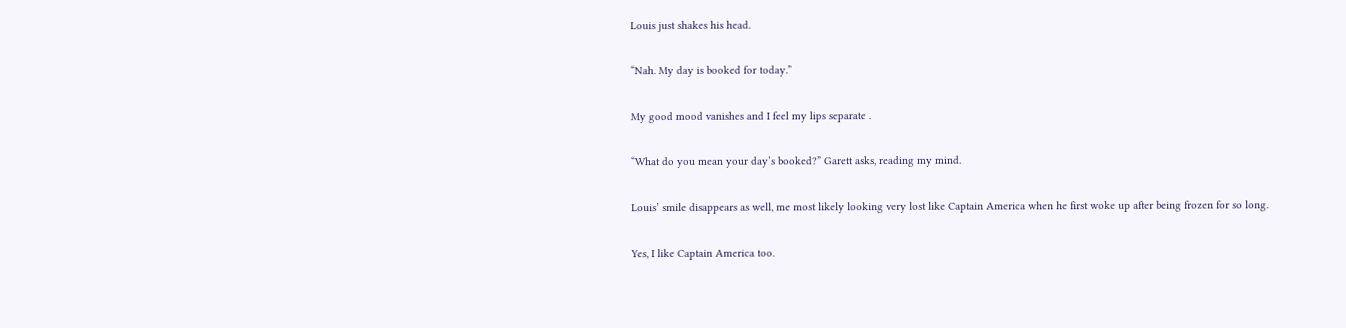Louis just shakes his head.

“Nah. My day is booked for today.”

My good mood vanishes and I feel my lips separate .

“What do you mean your day’s booked?” Garett asks, reading my mind.

Louis’ smile disappears as well, me most likely looking very lost like Captain America when he first woke up after being frozen for so long.

Yes, I like Captain America too.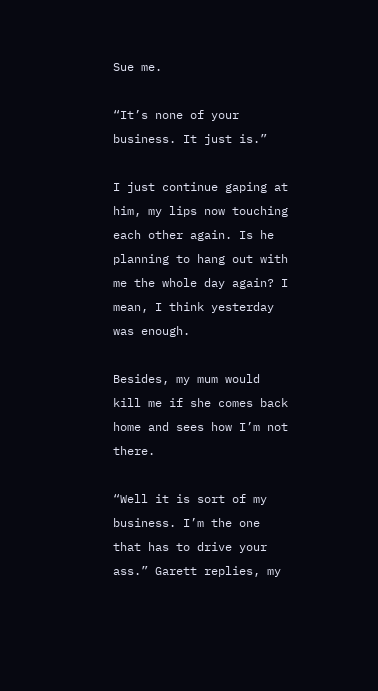Sue me.

“It’s none of your business. It just is.”

I just continue gaping at him, my lips now touching each other again. Is he planning to hang out with me the whole day again? I mean, I think yesterday was enough.

Besides, my mum would kill me if she comes back home and sees how I’m not there.

“Well it is sort of my business. I’m the one that has to drive your ass.” Garett replies, my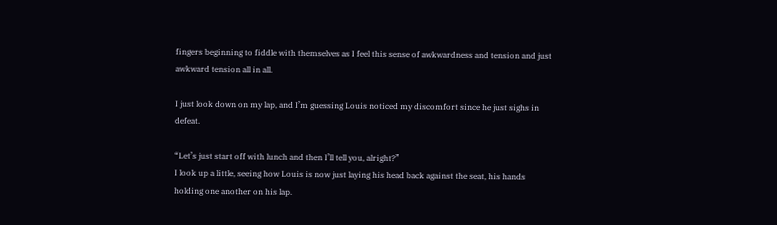fingers beginning to fiddle with themselves as I feel this sense of awkwardness and tension and just awkward tension all in all.

I just look down on my lap, and I’m guessing Louis noticed my discomfort since he just sighs in defeat.

“Let’s just start off with lunch and then I’ll tell you, alright?”
I look up a little, seeing how Louis is now just laying his head back against the seat, his hands holding one another on his lap.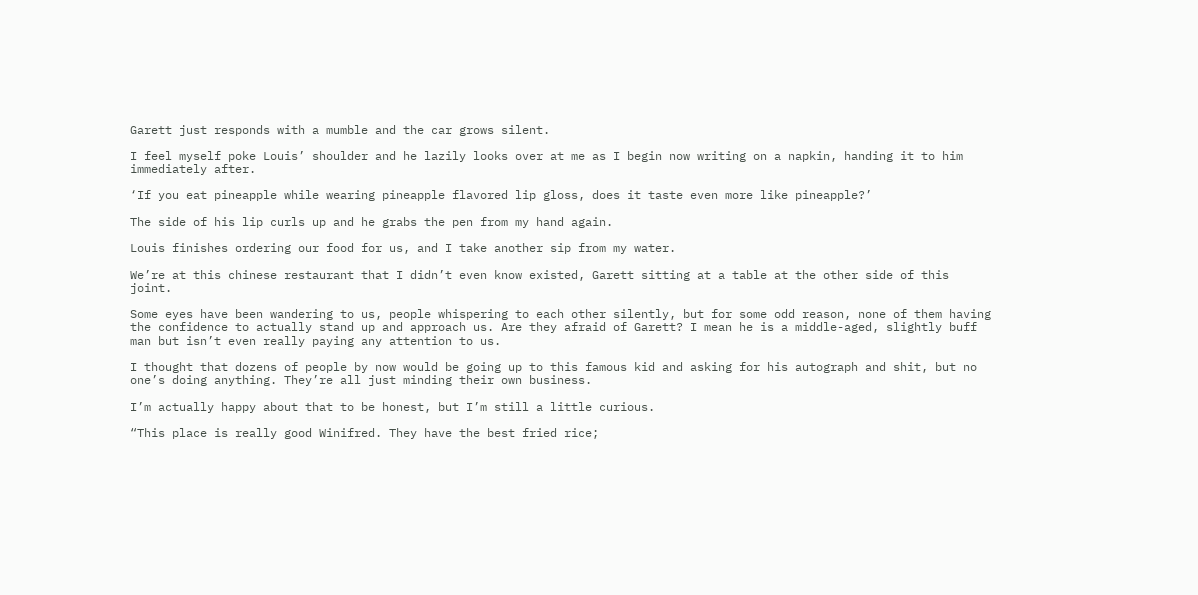Garett just responds with a mumble and the car grows silent.

I feel myself poke Louis’ shoulder and he lazily looks over at me as I begin now writing on a napkin, handing it to him immediately after.

‘If you eat pineapple while wearing pineapple flavored lip gloss, does it taste even more like pineapple?’

The side of his lip curls up and he grabs the pen from my hand again.

Louis finishes ordering our food for us, and I take another sip from my water.

We’re at this chinese restaurant that I didn’t even know existed, Garett sitting at a table at the other side of this joint.

Some eyes have been wandering to us, people whispering to each other silently, but for some odd reason, none of them having the confidence to actually stand up and approach us. Are they afraid of Garett? I mean he is a middle-aged, slightly buff man but isn’t even really paying any attention to us.

I thought that dozens of people by now would be going up to this famous kid and asking for his autograph and shit, but no one’s doing anything. They’re all just minding their own business.

I’m actually happy about that to be honest, but I’m still a little curious.

“This place is really good Winifred. They have the best fried rice;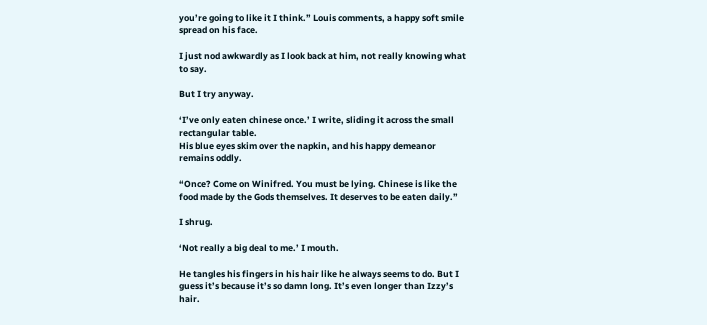you’re going to like it I think.” Louis comments, a happy soft smile spread on his face.

I just nod awkwardly as I look back at him, not really knowing what to say.

But I try anyway.

‘I’ve only eaten chinese once.’ I write, sliding it across the small rectangular table.
His blue eyes skim over the napkin, and his happy demeanor remains oddly.

“Once? Come on Winifred. You must be lying. Chinese is like the food made by the Gods themselves. It deserves to be eaten daily.”

I shrug.

‘Not really a big deal to me.’ I mouth.

He tangles his fingers in his hair like he always seems to do. But I guess it’s because it’s so damn long. It’s even longer than Izzy’s hair.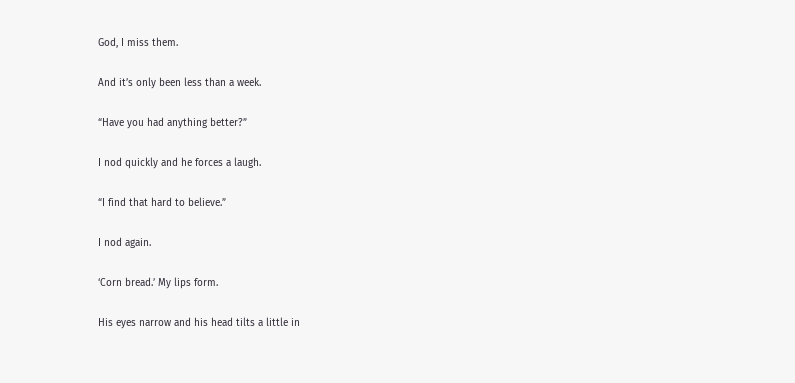God, I miss them.

And it’s only been less than a week.

“Have you had anything better?”

I nod quickly and he forces a laugh.

“I find that hard to believe.”

I nod again.

‘Corn bread.’ My lips form.

His eyes narrow and his head tilts a little in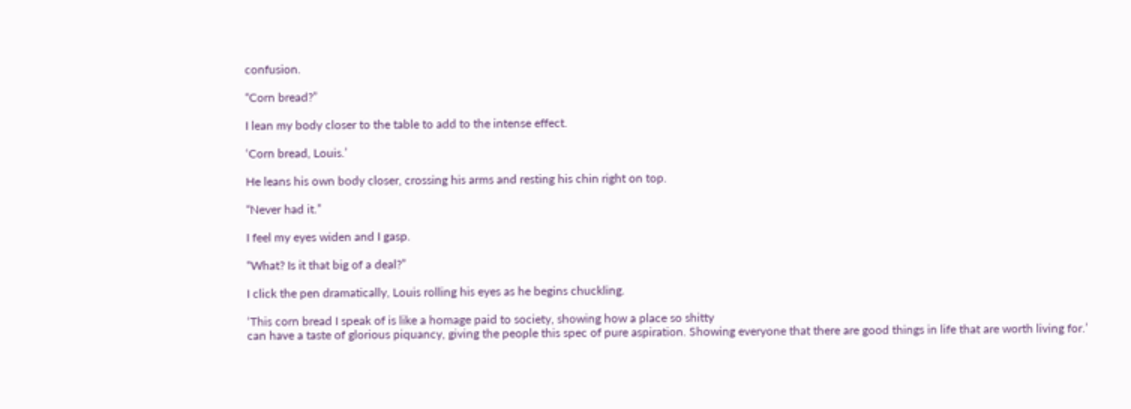confusion.

“Corn bread?”

I lean my body closer to the table to add to the intense effect.

‘Corn bread, Louis.’

He leans his own body closer, crossing his arms and resting his chin right on top.

“Never had it.”

I feel my eyes widen and I gasp.

“What? Is it that big of a deal?”

I click the pen dramatically, Louis rolling his eyes as he begins chuckling.

‘This corn bread I speak of is like a homage paid to society, showing how a place so shitty
can have a taste of glorious piquancy, giving the people this spec of pure aspiration. Showing everyone that there are good things in life that are worth living for.’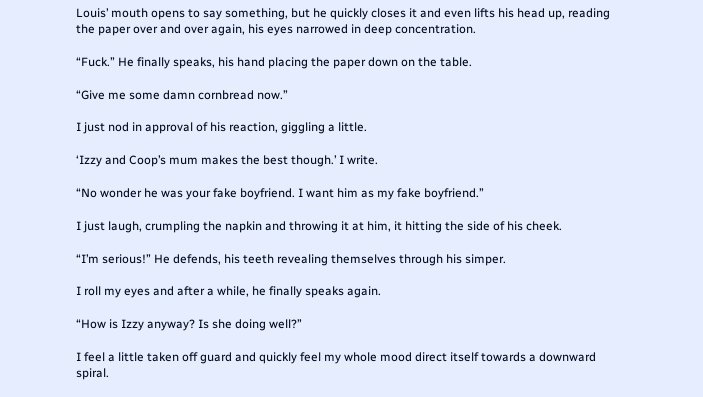Louis’ mouth opens to say something, but he quickly closes it and even lifts his head up, reading the paper over and over again, his eyes narrowed in deep concentration.

“Fuck.” He finally speaks, his hand placing the paper down on the table.

“Give me some damn cornbread now.”

I just nod in approval of his reaction, giggling a little.

‘Izzy and Coop’s mum makes the best though.’ I write.

“No wonder he was your fake boyfriend. I want him as my fake boyfriend.”

I just laugh, crumpling the napkin and throwing it at him, it hitting the side of his cheek.

“I’m serious!” He defends, his teeth revealing themselves through his simper.

I roll my eyes and after a while, he finally speaks again.

“How is Izzy anyway? Is she doing well?”

I feel a little taken off guard and quickly feel my whole mood direct itself towards a downward spiral.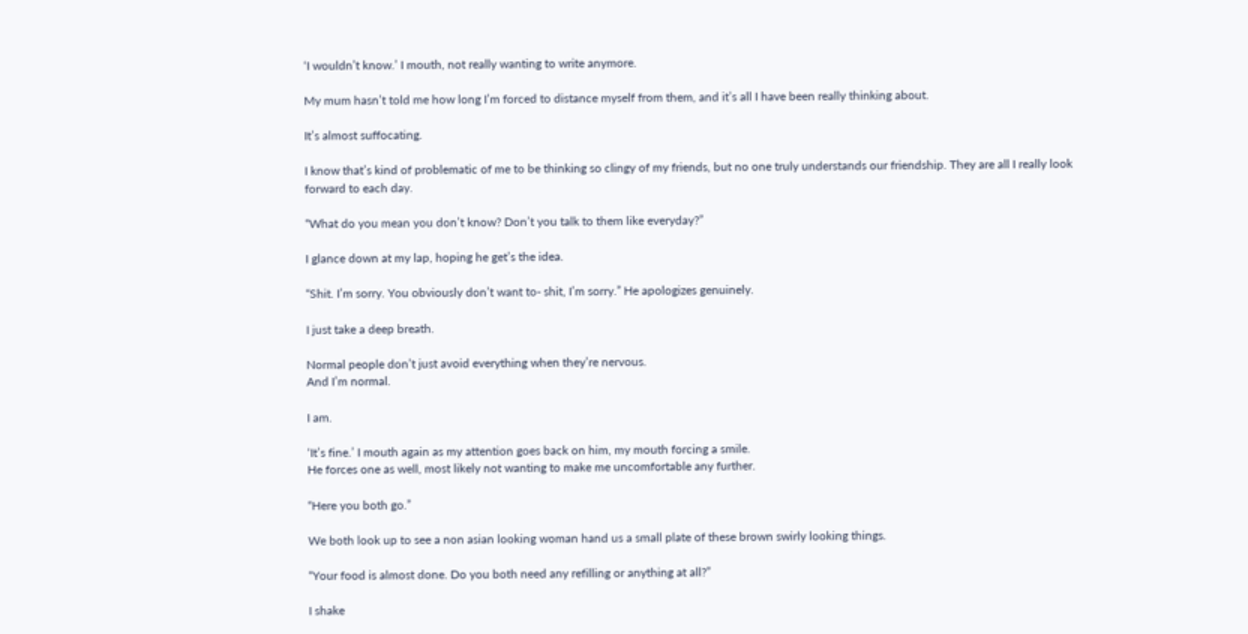‘I wouldn’t know.’ I mouth, not really wanting to write anymore.

My mum hasn’t told me how long I’m forced to distance myself from them, and it’s all I have been really thinking about.

It’s almost suffocating.

I know that’s kind of problematic of me to be thinking so clingy of my friends, but no one truly understands our friendship. They are all I really look forward to each day.

“What do you mean you don’t know? Don’t you talk to them like everyday?”

I glance down at my lap, hoping he get’s the idea.

“Shit. I’m sorry. You obviously don’t want to- shit, I’m sorry.” He apologizes genuinely.

I just take a deep breath.

Normal people don’t just avoid everything when they’re nervous.
And I’m normal.

I am.

‘It’s fine.’ I mouth again as my attention goes back on him, my mouth forcing a smile.
He forces one as well, most likely not wanting to make me uncomfortable any further.

“Here you both go.”

We both look up to see a non asian looking woman hand us a small plate of these brown swirly looking things.

“Your food is almost done. Do you both need any refilling or anything at all?”

I shake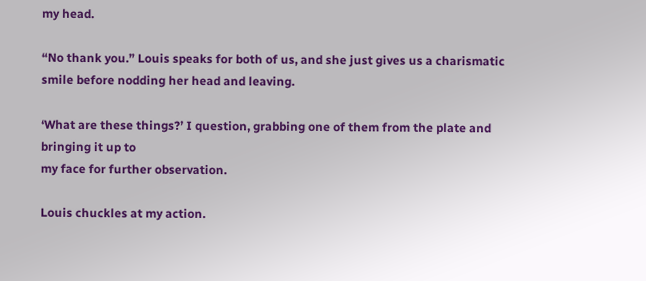my head.

“No thank you.” Louis speaks for both of us, and she just gives us a charismatic smile before nodding her head and leaving.

‘What are these things?’ I question, grabbing one of them from the plate and bringing it up to
my face for further observation.

Louis chuckles at my action.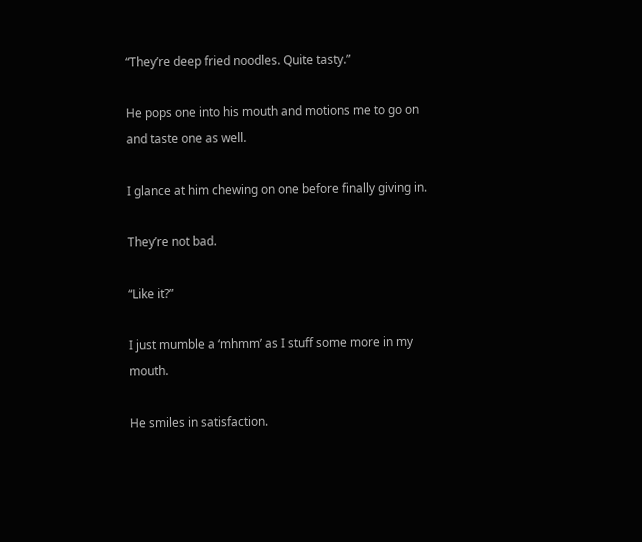“They’re deep fried noodles. Quite tasty.”

He pops one into his mouth and motions me to go on and taste one as well.

I glance at him chewing on one before finally giving in.

They’re not bad.

“Like it?”

I just mumble a ‘mhmm’ as I stuff some more in my mouth.

He smiles in satisfaction.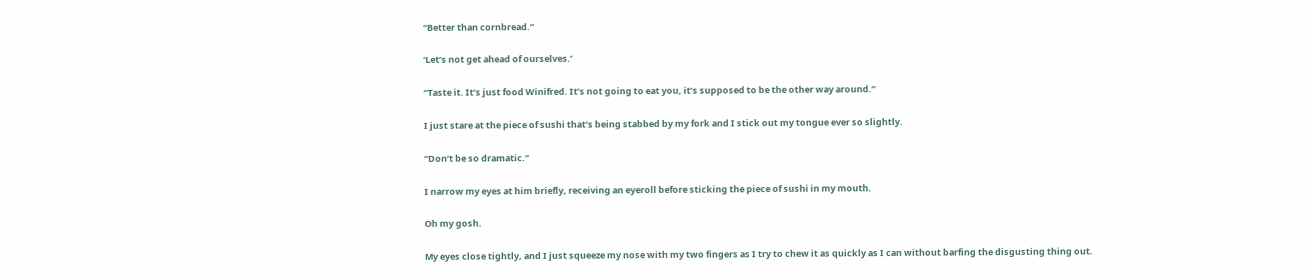“Better than cornbread.”

‘Let’s not get ahead of ourselves.’

“Taste it. It’s just food Winifred. It’s not going to eat you, it’s supposed to be the other way around.”

I just stare at the piece of sushi that’s being stabbed by my fork and I stick out my tongue ever so slightly.

“Don’t be so dramatic.”

I narrow my eyes at him briefly, receiving an eyeroll before sticking the piece of sushi in my mouth.

Oh my gosh.

My eyes close tightly, and I just squeeze my nose with my two fingers as I try to chew it as quickly as I can without barfing the disgusting thing out.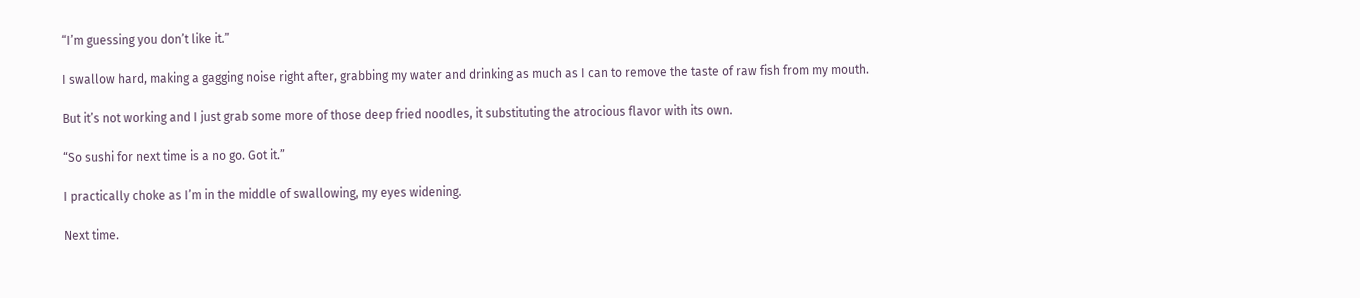“I’m guessing you don’t like it.”

I swallow hard, making a gagging noise right after, grabbing my water and drinking as much as I can to remove the taste of raw fish from my mouth.

But it’s not working and I just grab some more of those deep fried noodles, it substituting the atrocious flavor with its own.

“So sushi for next time is a no go. Got it.”

I practically choke as I’m in the middle of swallowing, my eyes widening.

Next time.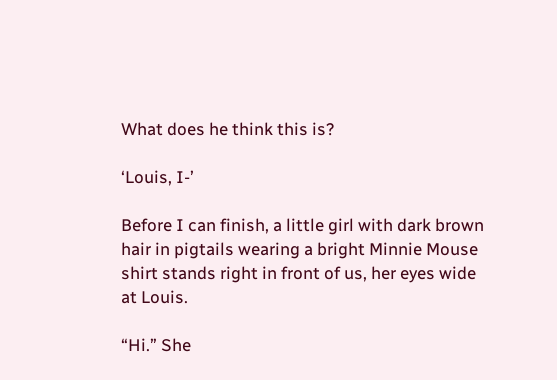What does he think this is?

‘Louis, I-’

Before I can finish, a little girl with dark brown hair in pigtails wearing a bright Minnie Mouse shirt stands right in front of us, her eyes wide at Louis.

“Hi.” She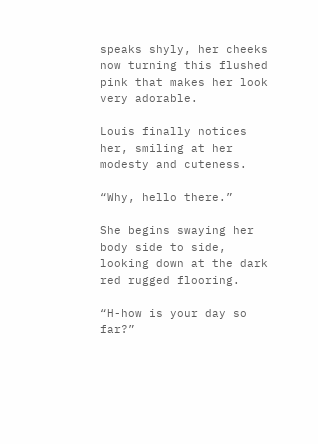speaks shyly, her cheeks now turning this flushed pink that makes her look very adorable.

Louis finally notices her, smiling at her modesty and cuteness.

“Why, hello there.”

She begins swaying her body side to side, looking down at the dark red rugged flooring.

“H-how is your day so far?”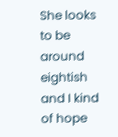She looks to be around eightish and I kind of hope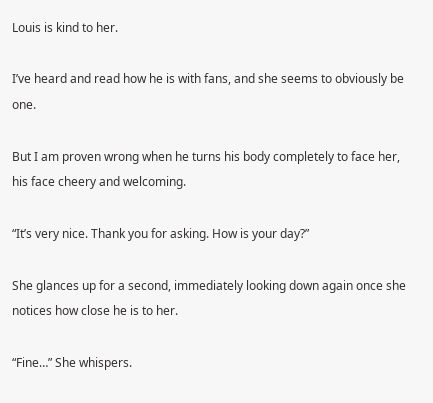Louis is kind to her.

I’ve heard and read how he is with fans, and she seems to obviously be one.

But I am proven wrong when he turns his body completely to face her, his face cheery and welcoming.

“It’s very nice. Thank you for asking. How is your day?”

She glances up for a second, immediately looking down again once she notices how close he is to her.

“Fine…” She whispers.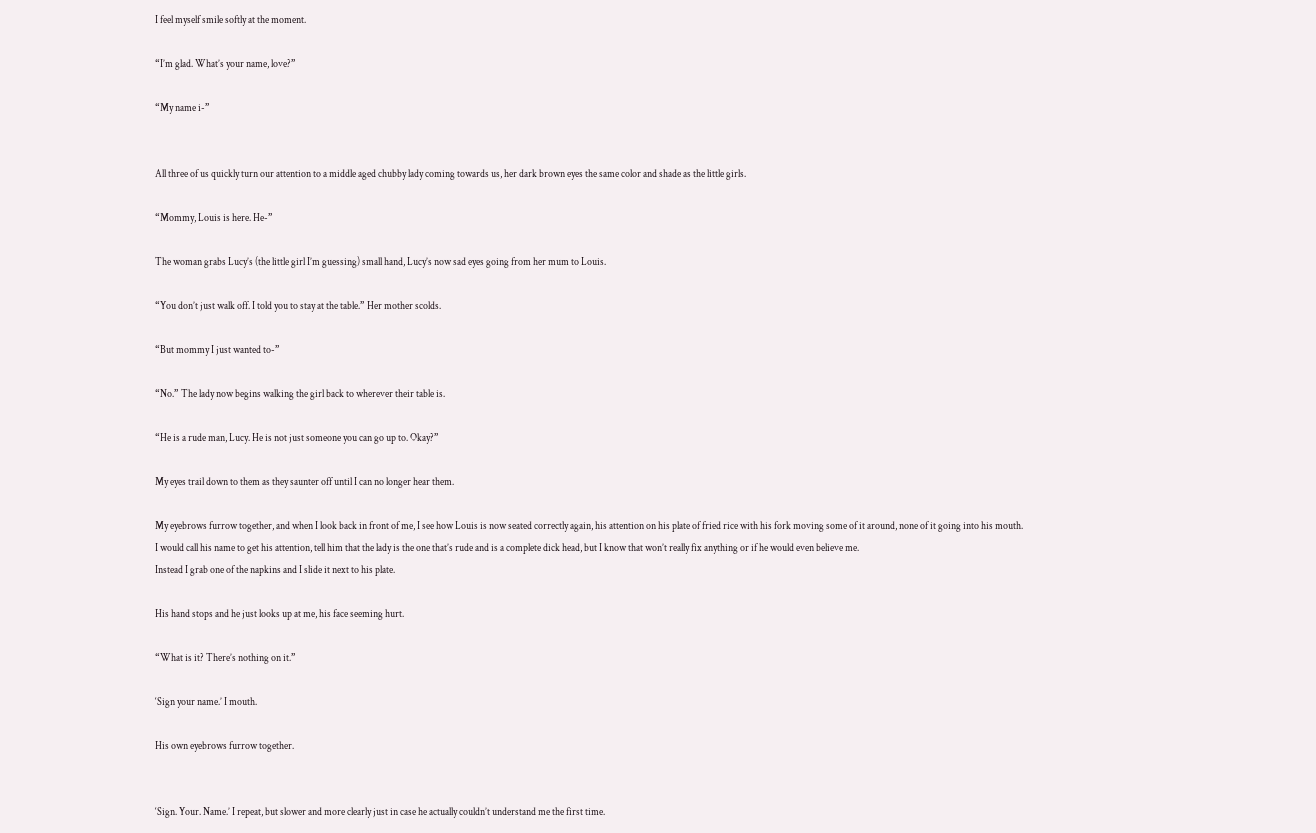I feel myself smile softly at the moment.

“I’m glad. What’s your name, love?”

“My name i-”


All three of us quickly turn our attention to a middle aged chubby lady coming towards us, her dark brown eyes the same color and shade as the little girls.

“Mommy, Louis is here. He-”

The woman grabs Lucy’s (the little girl I’m guessing) small hand, Lucy’s now sad eyes going from her mum to Louis.

“You don’t just walk off. I told you to stay at the table.” Her mother scolds.

“But mommy I just wanted to-”

“No.” The lady now begins walking the girl back to wherever their table is.

“He is a rude man, Lucy. He is not just someone you can go up to. Okay?”

My eyes trail down to them as they saunter off until I can no longer hear them.

My eyebrows furrow together, and when I look back in front of me, I see how Louis is now seated correctly again, his attention on his plate of fried rice with his fork moving some of it around, none of it going into his mouth.
I would call his name to get his attention, tell him that the lady is the one that’s rude and is a complete dick head, but I know that won’t really fix anything or if he would even believe me.
Instead I grab one of the napkins and I slide it next to his plate.

His hand stops and he just looks up at me, his face seeming hurt.

“What is it? There’s nothing on it.”

‘Sign your name.’ I mouth.

His own eyebrows furrow together.


‘Sign. Your. Name.’ I repeat, but slower and more clearly just in case he actually couldn’t understand me the first time.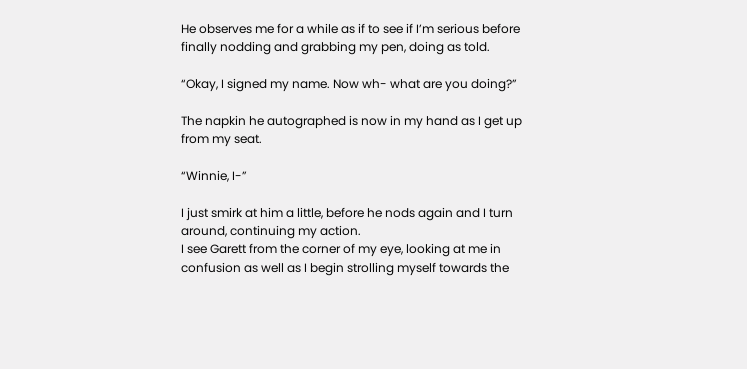He observes me for a while as if to see if I’m serious before finally nodding and grabbing my pen, doing as told.

“Okay, I signed my name. Now wh- what are you doing?”

The napkin he autographed is now in my hand as I get up from my seat.

“Winnie, I-”

I just smirk at him a little, before he nods again and I turn around, continuing my action.
I see Garett from the corner of my eye, looking at me in confusion as well as I begin strolling myself towards the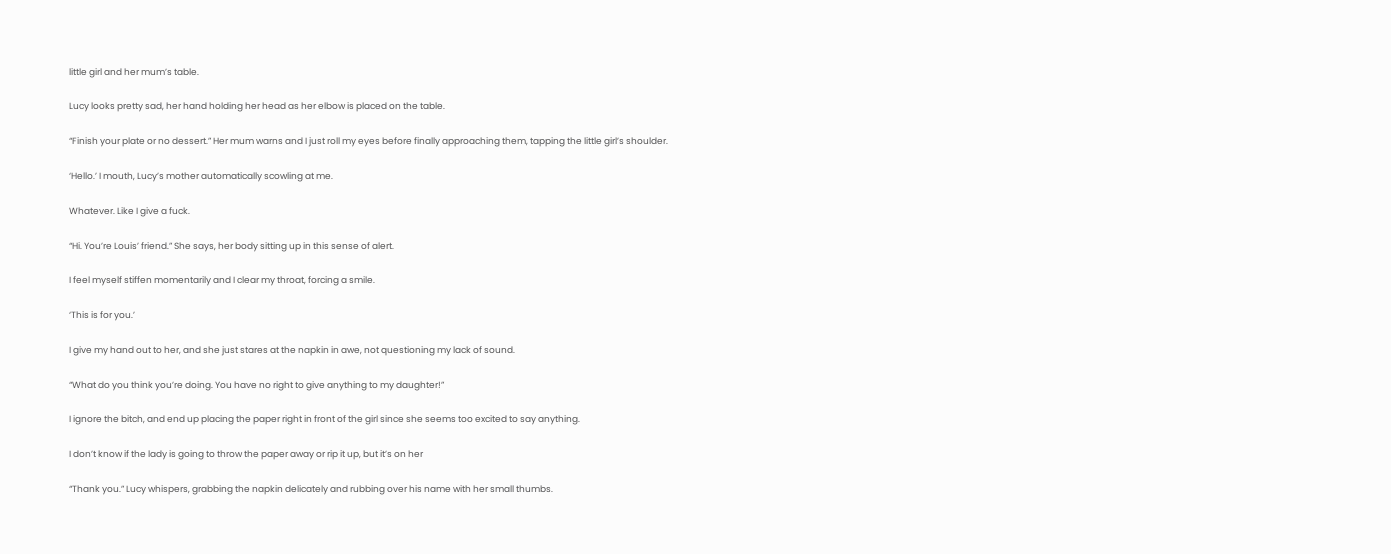little girl and her mum’s table.

Lucy looks pretty sad, her hand holding her head as her elbow is placed on the table.

“Finish your plate or no dessert.” Her mum warns and I just roll my eyes before finally approaching them, tapping the little girl’s shoulder.

‘Hello.’ I mouth, Lucy’s mother automatically scowling at me.

Whatever. Like I give a fuck.

“Hi. You’re Louis’ friend.” She says, her body sitting up in this sense of alert.

I feel myself stiffen momentarily and I clear my throat, forcing a smile.

‘This is for you.’

I give my hand out to her, and she just stares at the napkin in awe, not questioning my lack of sound.

“What do you think you’re doing. You have no right to give anything to my daughter!”

I ignore the bitch, and end up placing the paper right in front of the girl since she seems too excited to say anything.

I don’t know if the lady is going to throw the paper away or rip it up, but it’s on her

“Thank you.” Lucy whispers, grabbing the napkin delicately and rubbing over his name with her small thumbs.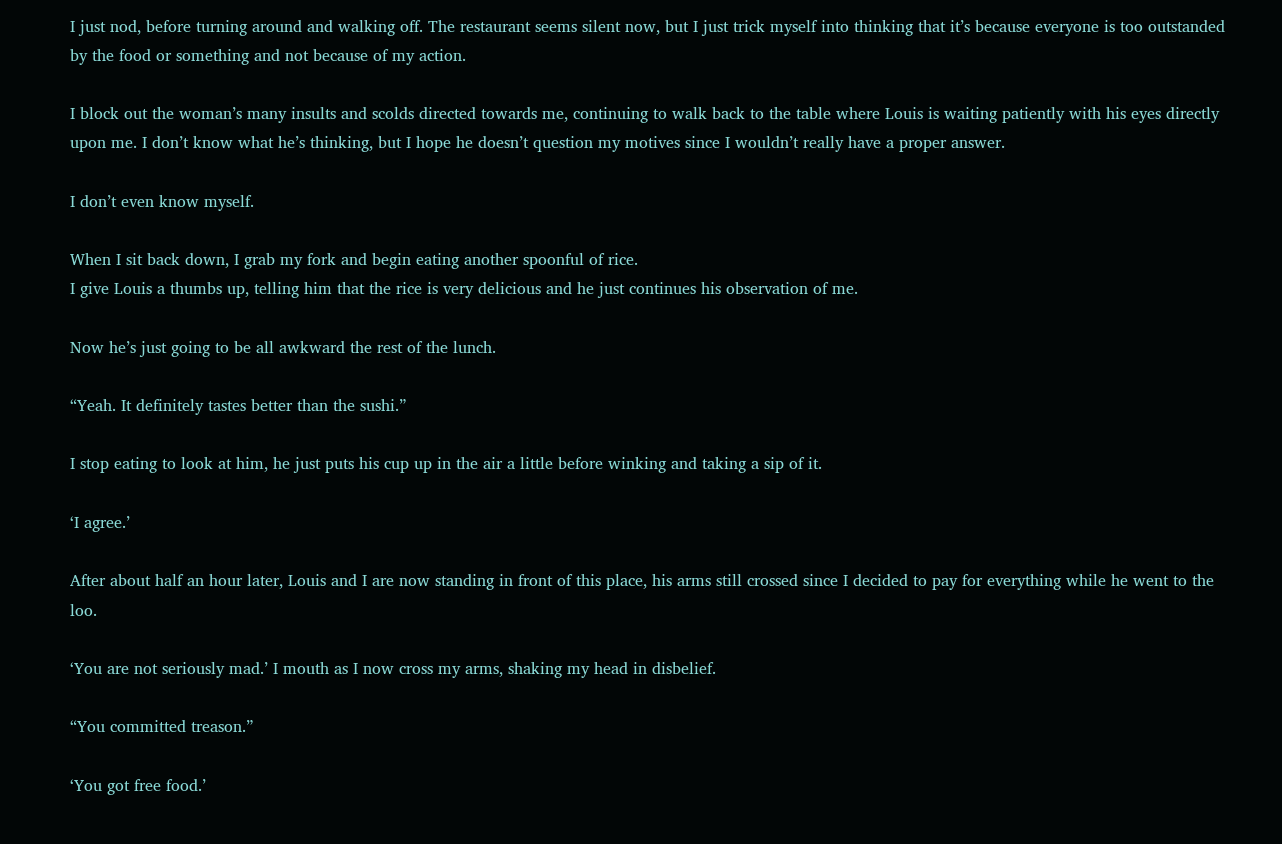I just nod, before turning around and walking off. The restaurant seems silent now, but I just trick myself into thinking that it’s because everyone is too outstanded by the food or something and not because of my action.

I block out the woman’s many insults and scolds directed towards me, continuing to walk back to the table where Louis is waiting patiently with his eyes directly upon me. I don’t know what he’s thinking, but I hope he doesn’t question my motives since I wouldn’t really have a proper answer.

I don’t even know myself.

When I sit back down, I grab my fork and begin eating another spoonful of rice.
I give Louis a thumbs up, telling him that the rice is very delicious and he just continues his observation of me.

Now he’s just going to be all awkward the rest of the lunch.

“Yeah. It definitely tastes better than the sushi.”

I stop eating to look at him, he just puts his cup up in the air a little before winking and taking a sip of it.

‘I agree.’

After about half an hour later, Louis and I are now standing in front of this place, his arms still crossed since I decided to pay for everything while he went to the loo.

‘You are not seriously mad.’ I mouth as I now cross my arms, shaking my head in disbelief.

“You committed treason.”

‘You got free food.’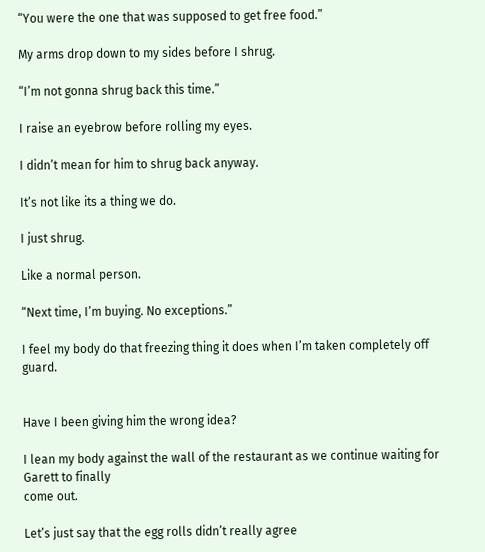“You were the one that was supposed to get free food.”

My arms drop down to my sides before I shrug.

“I’m not gonna shrug back this time.”

I raise an eyebrow before rolling my eyes.

I didn’t mean for him to shrug back anyway.

It’s not like its a thing we do.

I just shrug.

Like a normal person.

“Next time, I’m buying. No exceptions.”

I feel my body do that freezing thing it does when I’m taken completely off guard.


Have I been giving him the wrong idea?

I lean my body against the wall of the restaurant as we continue waiting for Garett to finally
come out.

Let’s just say that the egg rolls didn’t really agree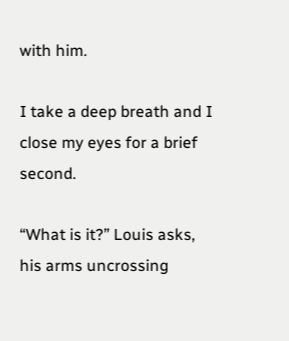with him.

I take a deep breath and I close my eyes for a brief second.

“What is it?” Louis asks, his arms uncrossing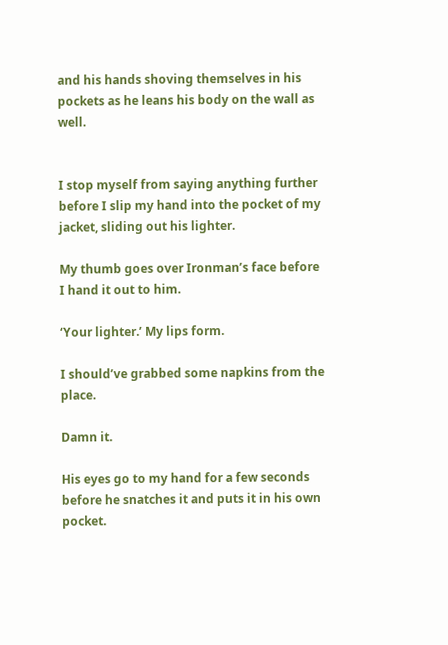and his hands shoving themselves in his pockets as he leans his body on the wall as well.


I stop myself from saying anything further before I slip my hand into the pocket of my jacket, sliding out his lighter.

My thumb goes over Ironman’s face before I hand it out to him.

‘Your lighter.’ My lips form.

I should’ve grabbed some napkins from the place.

Damn it.

His eyes go to my hand for a few seconds before he snatches it and puts it in his own pocket.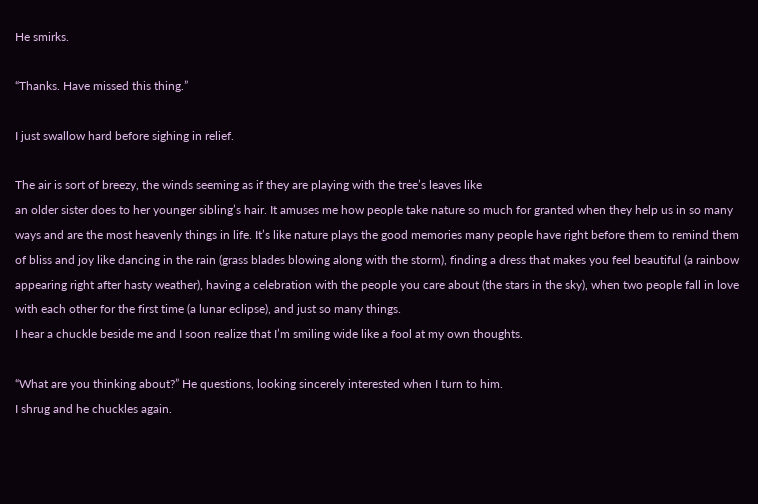He smirks.

“Thanks. Have missed this thing.”

I just swallow hard before sighing in relief.

The air is sort of breezy, the winds seeming as if they are playing with the tree’s leaves like
an older sister does to her younger sibling’s hair. It amuses me how people take nature so much for granted when they help us in so many ways and are the most heavenly things in life. It’s like nature plays the good memories many people have right before them to remind them of bliss and joy like dancing in the rain (grass blades blowing along with the storm), finding a dress that makes you feel beautiful (a rainbow appearing right after hasty weather), having a celebration with the people you care about (the stars in the sky), when two people fall in love with each other for the first time (a lunar eclipse), and just so many things.
I hear a chuckle beside me and I soon realize that I’m smiling wide like a fool at my own thoughts.

“What are you thinking about?” He questions, looking sincerely interested when I turn to him.
I shrug and he chuckles again.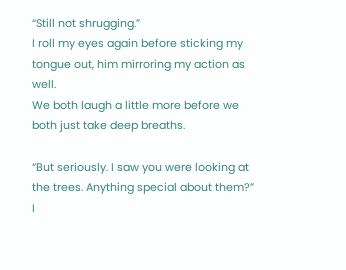“Still not shrugging.”
I roll my eyes again before sticking my tongue out, him mirroring my action as well.
We both laugh a little more before we both just take deep breaths.

“But seriously. I saw you were looking at the trees. Anything special about them?”
I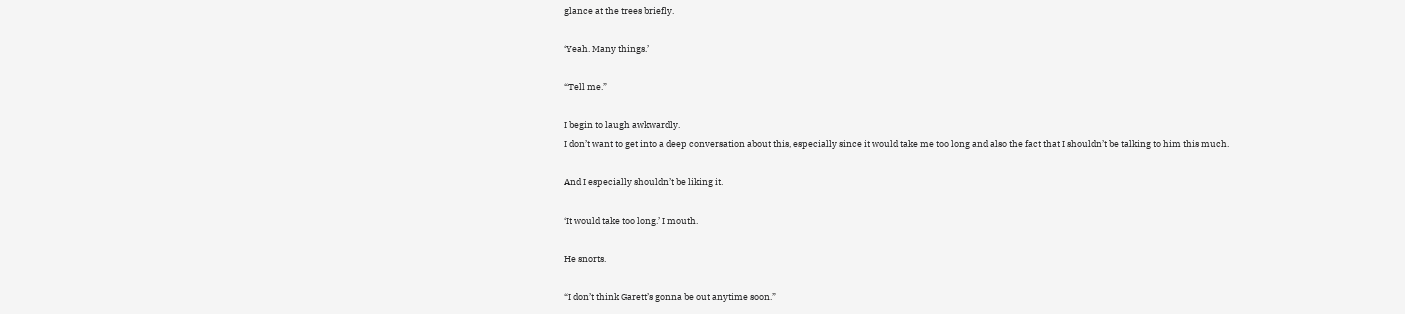glance at the trees briefly.

‘Yeah. Many things.’

“Tell me.”

I begin to laugh awkwardly.
I don’t want to get into a deep conversation about this, especially since it would take me too long and also the fact that I shouldn’t be talking to him this much.

And I especially shouldn’t be liking it.

‘It would take too long.’ I mouth.

He snorts.

“I don’t think Garett’s gonna be out anytime soon.”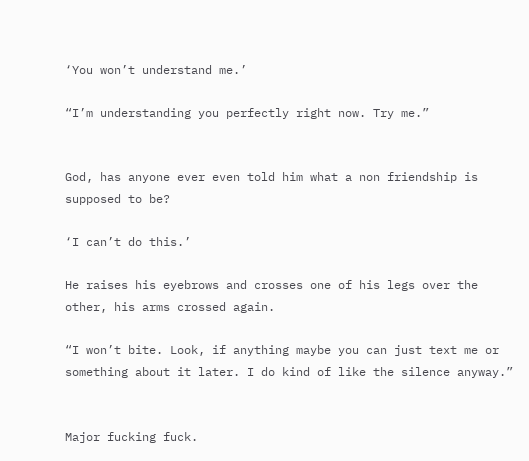‘You won’t understand me.’

“I’m understanding you perfectly right now. Try me.”


God, has anyone ever even told him what a non friendship is supposed to be?

‘I can’t do this.’

He raises his eyebrows and crosses one of his legs over the other, his arms crossed again.

“I won’t bite. Look, if anything maybe you can just text me or something about it later. I do kind of like the silence anyway.”


Major fucking fuck.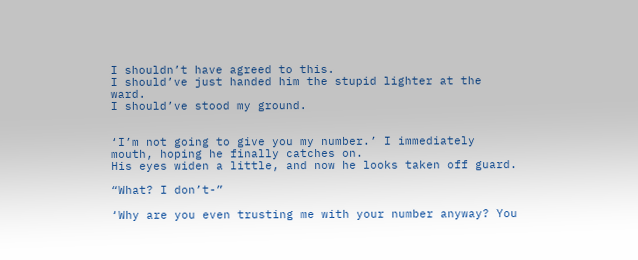I shouldn’t have agreed to this.
I should’ve just handed him the stupid lighter at the ward.
I should’ve stood my ground.


‘I’m not going to give you my number.’ I immediately mouth, hoping he finally catches on.
His eyes widen a little, and now he looks taken off guard.

“What? I don’t-”

‘Why are you even trusting me with your number anyway? You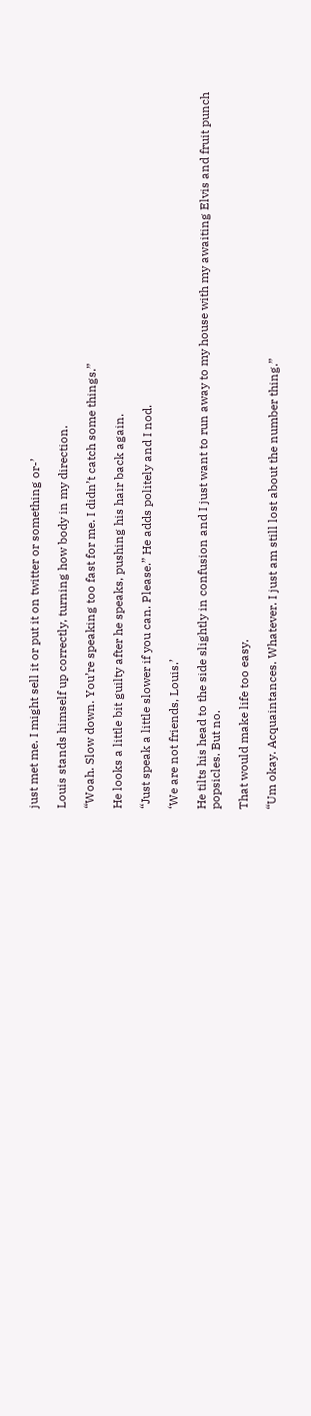just met me. I might sell it or put it on twitter or something or-’

Louis stands himself up correctly, turning how body in my direction.

“Woah. Slow down. You’re speaking too fast for me. I didn’t catch some things.”

He looks a little bit guilty after he speaks, pushing his hair back again.

“Just speak a little slower if you can. Please.” He adds politely and I nod.

‘We are not friends, Louis.’

He tilts his head to the side slightly in confusion and I just want to run away to my house with my awaiting Elvis and fruit punch popsicles. But no.

That would make life too easy.

“Um okay. Acquaintances. Whatever. I just am still lost about the number thing.”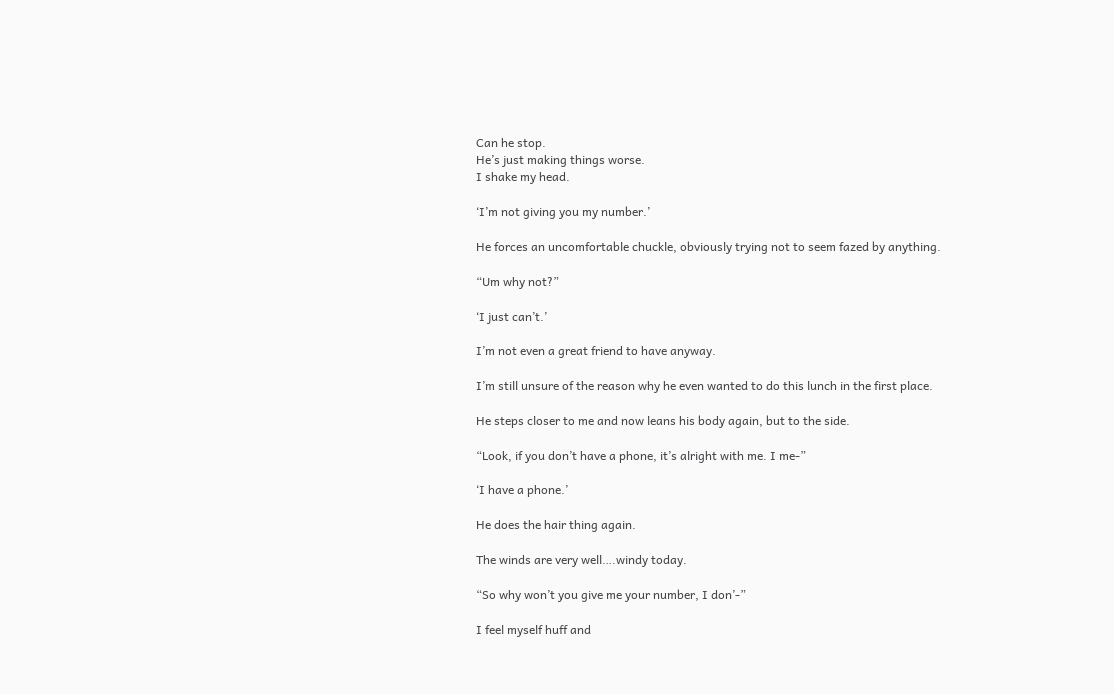Can he stop.
He’s just making things worse.
I shake my head.

‘I’m not giving you my number.’

He forces an uncomfortable chuckle, obviously trying not to seem fazed by anything.

“Um why not?”

‘I just can’t.’

I’m not even a great friend to have anyway.

I’m still unsure of the reason why he even wanted to do this lunch in the first place.

He steps closer to me and now leans his body again, but to the side.

“Look, if you don’t have a phone, it’s alright with me. I me-”

‘I have a phone.’

He does the hair thing again.

The winds are very well….windy today.

“So why won’t you give me your number, I don’-”

I feel myself huff and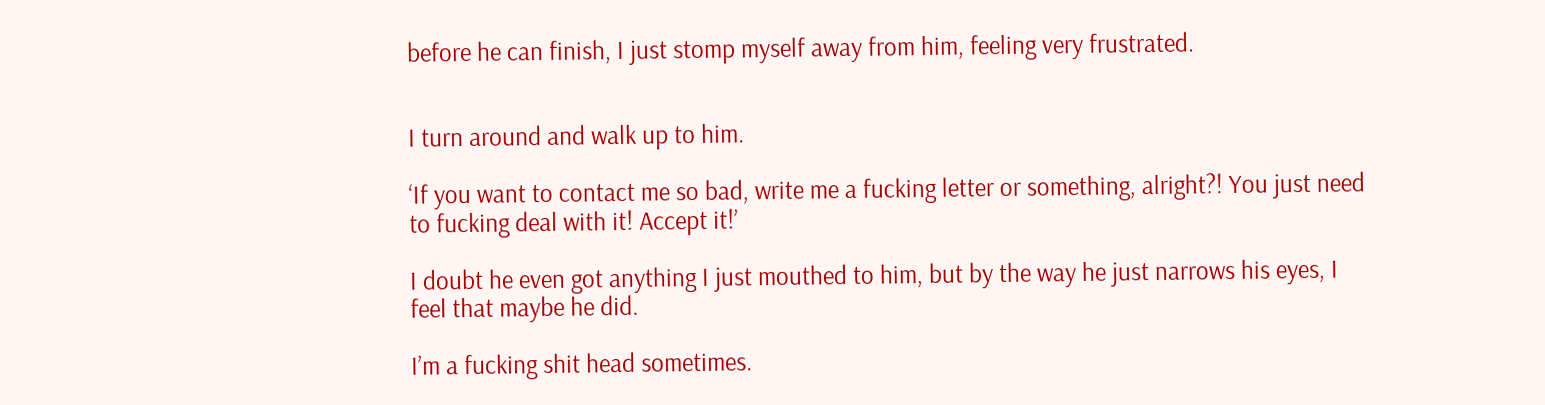before he can finish, I just stomp myself away from him, feeling very frustrated.


I turn around and walk up to him.

‘If you want to contact me so bad, write me a fucking letter or something, alright?! You just need to fucking deal with it! Accept it!’

I doubt he even got anything I just mouthed to him, but by the way he just narrows his eyes, I feel that maybe he did.

I’m a fucking shit head sometimes.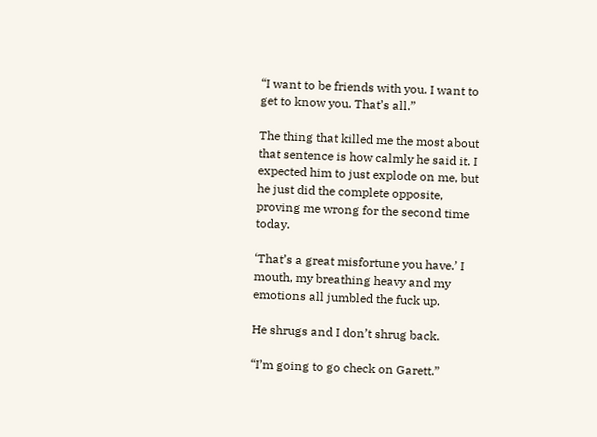“I want to be friends with you. I want to get to know you. That’s all.”

The thing that killed me the most about that sentence is how calmly he said it. I expected him to just explode on me, but he just did the complete opposite, proving me wrong for the second time today.

‘That’s a great misfortune you have.’ I mouth, my breathing heavy and my emotions all jumbled the fuck up.

He shrugs and I don’t shrug back.

“I’m going to go check on Garett.”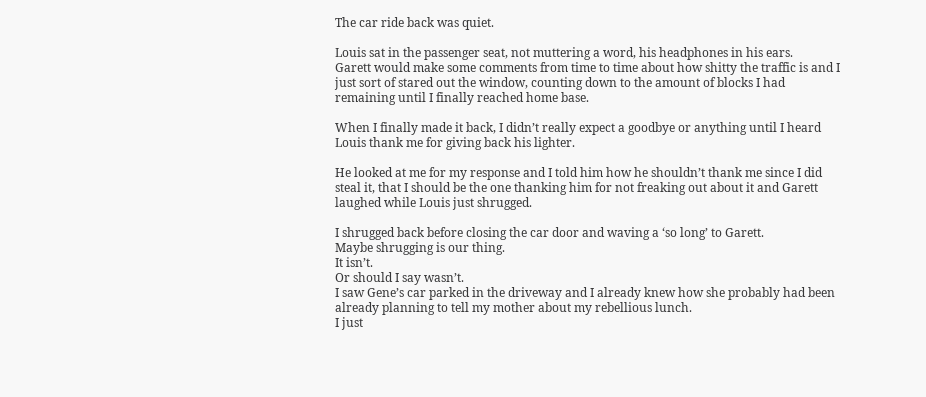The car ride back was quiet.

Louis sat in the passenger seat, not muttering a word, his headphones in his ears.
Garett would make some comments from time to time about how shitty the traffic is and I just sort of stared out the window, counting down to the amount of blocks I had remaining until I finally reached home base.

When I finally made it back, I didn’t really expect a goodbye or anything until I heard Louis thank me for giving back his lighter.

He looked at me for my response and I told him how he shouldn’t thank me since I did steal it, that I should be the one thanking him for not freaking out about it and Garett laughed while Louis just shrugged.

I shrugged back before closing the car door and waving a ‘so long’ to Garett.
Maybe shrugging is our thing.
It isn’t.
Or should I say wasn’t.
I saw Gene’s car parked in the driveway and I already knew how she probably had been already planning to tell my mother about my rebellious lunch.
I just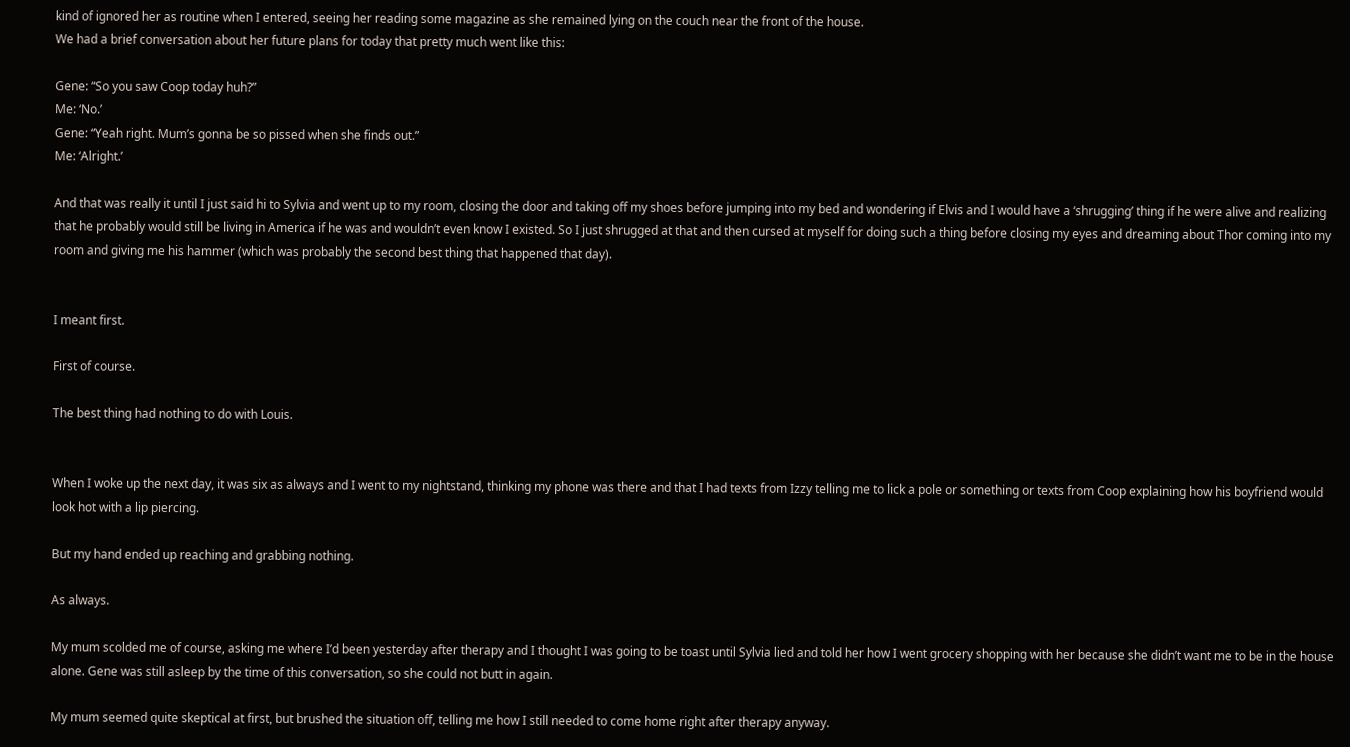kind of ignored her as routine when I entered, seeing her reading some magazine as she remained lying on the couch near the front of the house.
We had a brief conversation about her future plans for today that pretty much went like this:

Gene: “So you saw Coop today huh?”
Me: ‘No.’
Gene: “Yeah right. Mum’s gonna be so pissed when she finds out.”
Me: ‘Alright.’

And that was really it until I just said hi to Sylvia and went up to my room, closing the door and taking off my shoes before jumping into my bed and wondering if Elvis and I would have a ‘shrugging’ thing if he were alive and realizing that he probably would still be living in America if he was and wouldn’t even know I existed. So I just shrugged at that and then cursed at myself for doing such a thing before closing my eyes and dreaming about Thor coming into my room and giving me his hammer (which was probably the second best thing that happened that day).


I meant first.

First of course.

The best thing had nothing to do with Louis.


When I woke up the next day, it was six as always and I went to my nightstand, thinking my phone was there and that I had texts from Izzy telling me to lick a pole or something or texts from Coop explaining how his boyfriend would look hot with a lip piercing.

But my hand ended up reaching and grabbing nothing.

As always.

My mum scolded me of course, asking me where I’d been yesterday after therapy and I thought I was going to be toast until Sylvia lied and told her how I went grocery shopping with her because she didn’t want me to be in the house alone. Gene was still asleep by the time of this conversation, so she could not butt in again.

My mum seemed quite skeptical at first, but brushed the situation off, telling me how I still needed to come home right after therapy anyway.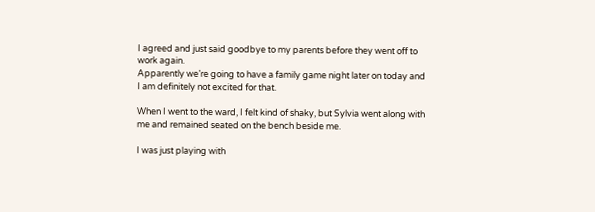I agreed and just said goodbye to my parents before they went off to work again.
Apparently we’re going to have a family game night later on today and I am definitely not excited for that.

When I went to the ward, I felt kind of shaky, but Sylvia went along with me and remained seated on the bench beside me.

I was just playing with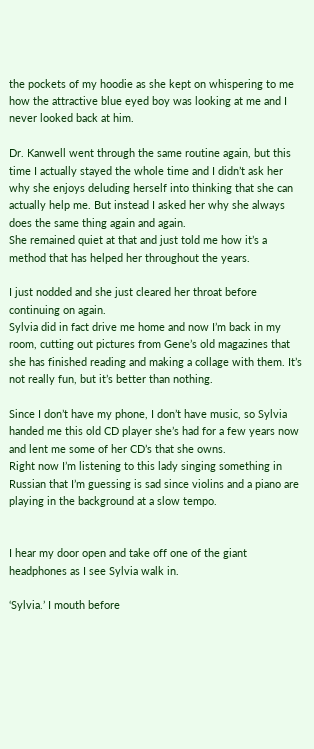the pockets of my hoodie as she kept on whispering to me how the attractive blue eyed boy was looking at me and I never looked back at him.

Dr. Kanwell went through the same routine again, but this time I actually stayed the whole time and I didn’t ask her why she enjoys deluding herself into thinking that she can actually help me. But instead I asked her why she always does the same thing again and again.
She remained quiet at that and just told me how it’s a method that has helped her throughout the years.

I just nodded and she just cleared her throat before continuing on again.
Sylvia did in fact drive me home and now I’m back in my room, cutting out pictures from Gene’s old magazines that she has finished reading and making a collage with them. It’s not really fun, but it’s better than nothing.

Since I don’t have my phone, I don’t have music, so Sylvia handed me this old CD player she’s had for a few years now and lent me some of her CD’s that she owns.
Right now I’m listening to this lady singing something in Russian that I’m guessing is sad since violins and a piano are playing in the background at a slow tempo.


I hear my door open and take off one of the giant headphones as I see Sylvia walk in.

‘Sylvia.’ I mouth before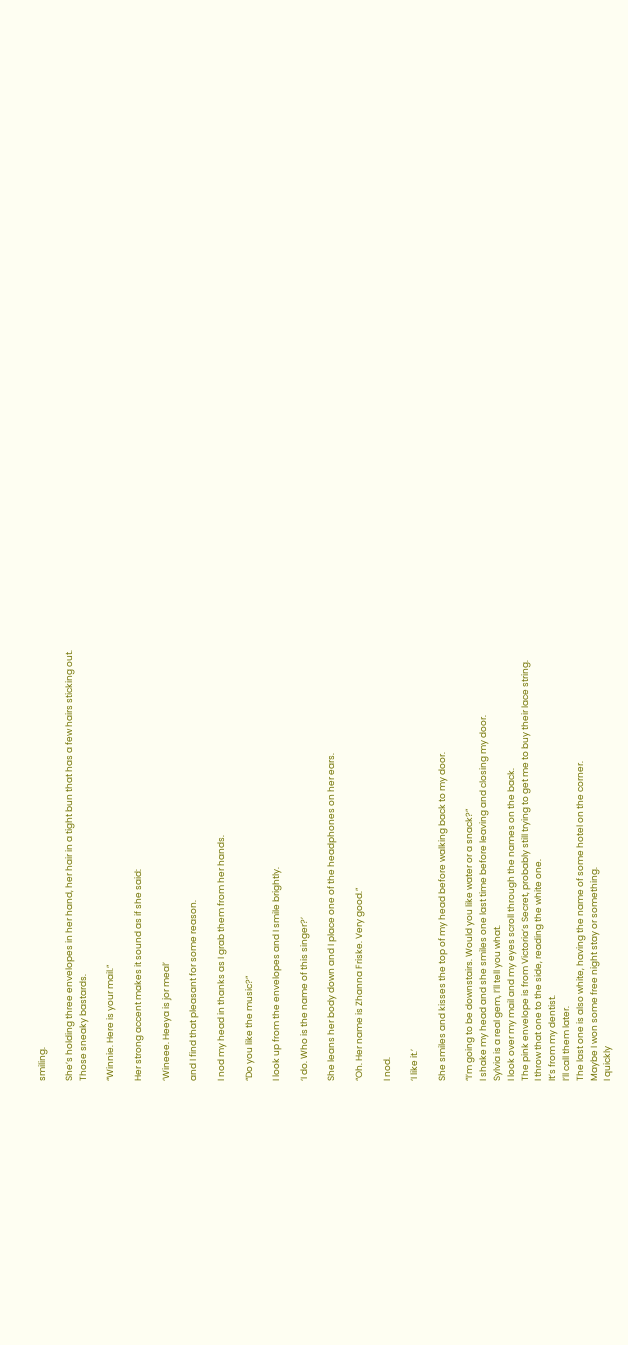smiling.

She’s holding three envelopes in her hand, her hair in a tight bun that has a few hairs sticking out.
Those sneaky bastards.

“Winnie. Here is your mail.”

Her strong accent makes it sound as if she said:

‘Wineee. Heeya is jor meal’

and I find that pleasant for some reason.

I nod my head in thanks as I grab them from her hands.

“Do you like the music?”

I look up from the envelopes and I smile brightly.

‘I do. Who is the name of this singer?’

She leans her body down and I place one of the headphones on her ears.

“Oh. Her name is Zhanna Friske. Very good.”

I nod.

‘I like it.’

She smiles and kisses the top of my head before walking back to my door.

“I’m going to be downstairs. Would you like water or a snack?”
I shake my head and she smiles one last time before leaving and closing my door.
Sylvia is a real gem, I’ll tell you what.
I look over my mail and my eyes scroll through the names on the back.
The pink envelope is from Victoria’s Secret, probably still trying to get me to buy their lace string.
I throw that one to the side, reading the white one.
It’s from my dentist.
I’ll call them later.
The last one is also white, having the name of some hotel on the corner.
Maybe I won some free night stay or something.
I quickly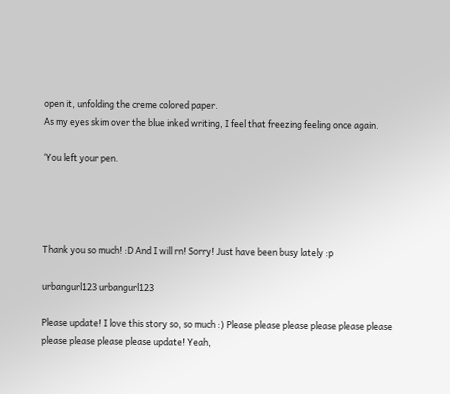open it, unfolding the creme colored paper.
As my eyes skim over the blue inked writing, I feel that freezing feeling once again.

‘You left your pen.




Thank you so much! :D And I will rn! Sorry! Just have been busy lately :p

urbangurl123 urbangurl123

Please update! I love this story so, so much :) Please please please please please please please please please please update! Yeah,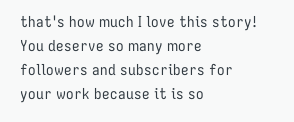that's how much I love this story! You deserve so many more followers and subscribers for your work because it is so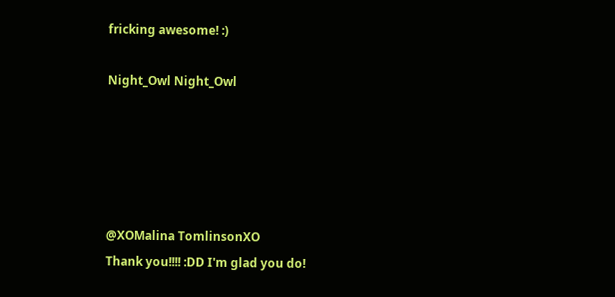fricking awesome! :)

Night_Owl Night_Owl





@XOMalina TomlinsonXO
Thank you!!!! :DD I'm glad you do!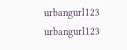urbangurl123 urbangurl123